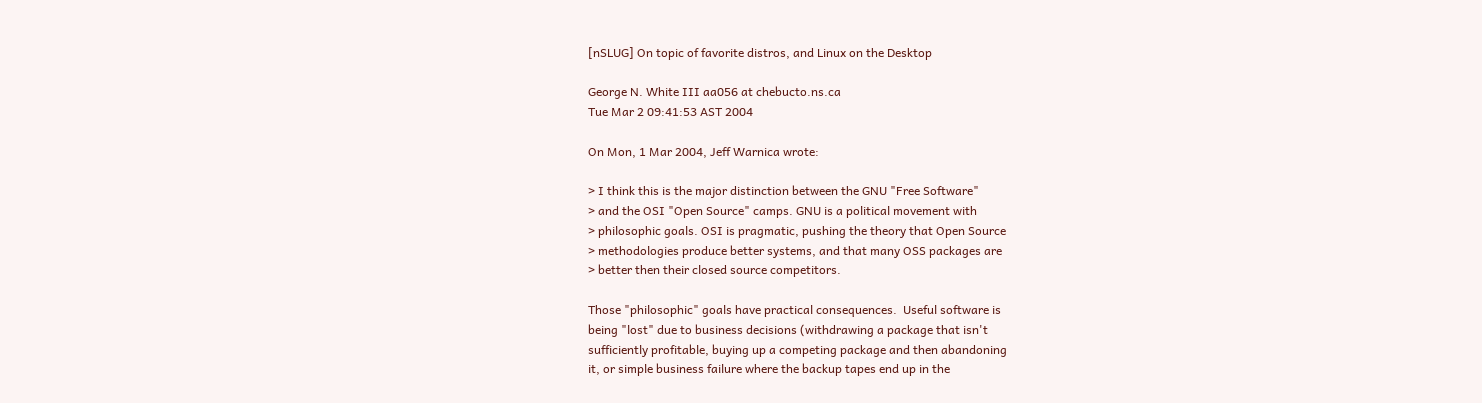[nSLUG] On topic of favorite distros, and Linux on the Desktop

George N. White III aa056 at chebucto.ns.ca
Tue Mar 2 09:41:53 AST 2004

On Mon, 1 Mar 2004, Jeff Warnica wrote:

> I think this is the major distinction between the GNU "Free Software"
> and the OSI "Open Source" camps. GNU is a political movement with
> philosophic goals. OSI is pragmatic, pushing the theory that Open Source
> methodologies produce better systems, and that many OSS packages are
> better then their closed source competitors.

Those "philosophic" goals have practical consequences.  Useful software is
being "lost" due to business decisions (withdrawing a package that isn't
sufficiently profitable, buying up a competing package and then abandoning
it, or simple business failure where the backup tapes end up in the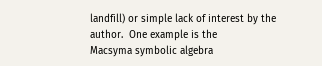landfill) or simple lack of interest by the author.  One example is the
Macsyma symbolic algebra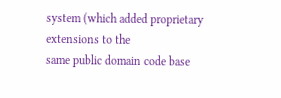system (which added proprietary extensions to the
same public domain code base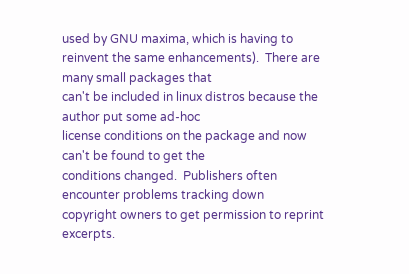used by GNU maxima, which is having to
reinvent the same enhancements).  There are many small packages that
can't be included in linux distros because the author put some ad-hoc
license conditions on the package and now can't be found to get the
conditions changed.  Publishers often encounter problems tracking down
copyright owners to get permission to reprint excerpts.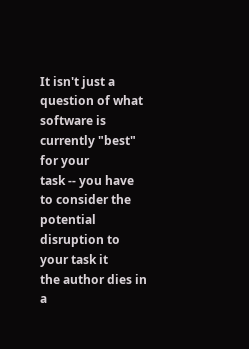It isn't just a question of what software is currently "best" for your
task -- you have to consider the potential disruption to your task it
the author dies in a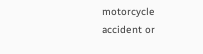motorcycle accident or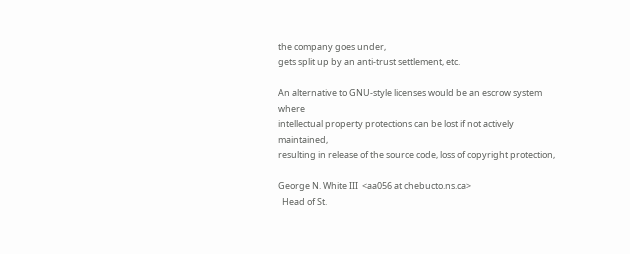the company goes under,
gets split up by an anti-trust settlement, etc.

An alternative to GNU-style licenses would be an escrow system where
intellectual property protections can be lost if not actively maintained,
resulting in release of the source code, loss of copyright protection,

George N. White III  <aa056 at chebucto.ns.ca>
  Head of St.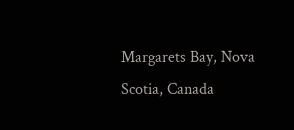Margarets Bay, Nova Scotia, Canada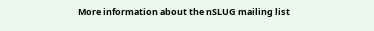More information about the nSLUG mailing list